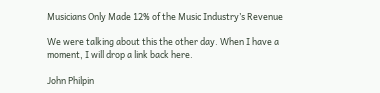Musicians Only Made 12% of the Music Industry’s Revenue

We were talking about this the other day. When I have a moment, I will drop a link back here.

John Philpin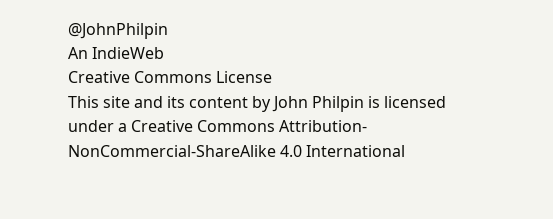@JohnPhilpin
An IndieWeb
Creative Commons License
This site and its content by John Philpin is licensed under a Creative Commons Attribution-NonCommercial-ShareAlike 4.0 International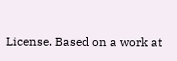License. Based on a work at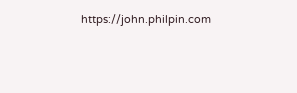https://john.philpin.com